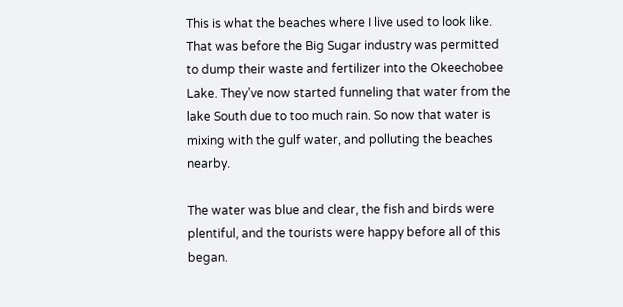This is what the beaches where I live used to look like. That was before the Big Sugar industry was permitted to dump their waste and fertilizer into the Okeechobee Lake. They’ve now started funneling that water from the lake South due to too much rain. So now that water is mixing with the gulf water, and polluting the beaches nearby.

The water was blue and clear, the fish and birds were plentiful, and the tourists were happy before all of this began.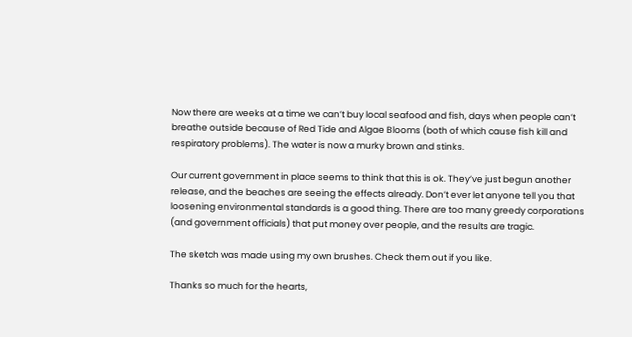Now there are weeks at a time we can’t buy local seafood and fish, days when people can’t breathe outside because of Red Tide and Algae Blooms (both of which cause fish kill and respiratory problems). The water is now a murky brown and stinks.

Our current government in place seems to think that this is ok. They’ve just begun another release, and the beaches are seeing the effects already. Don’t ever let anyone tell you that loosening environmental standards is a good thing. There are too many greedy corporations (and government officials) that put money over people, and the results are tragic.

The sketch was made using my own brushes. Check them out if you like.

Thanks so much for the hearts,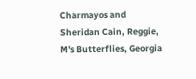Charmayos and Sheridan Cain, Reggie, M's Butterflies, Georgia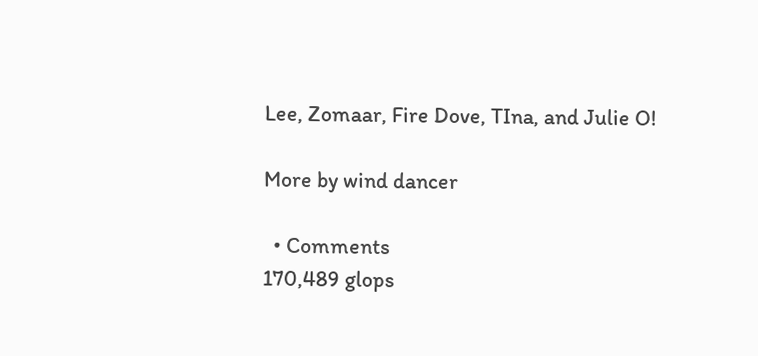Lee, Zomaar, Fire Dove, TIna, and Julie O!

More by wind dancer

  • Comments
170,489 glops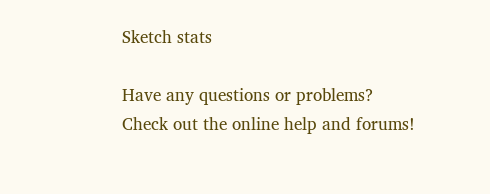Sketch stats

Have any questions or problems? Check out the online help and forums!